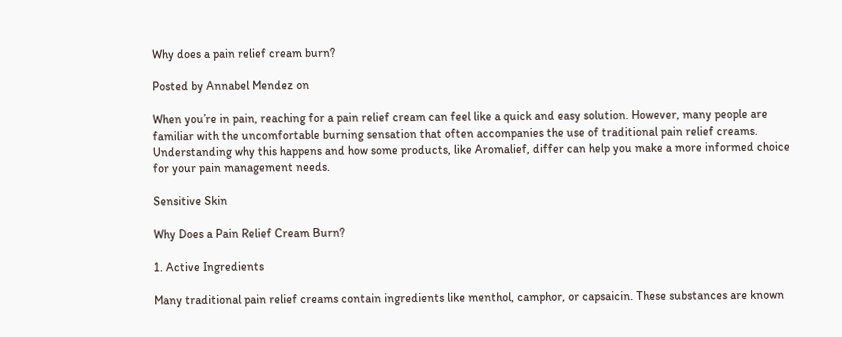Why does a pain relief cream burn?

Posted by Annabel Mendez on

When you’re in pain, reaching for a pain relief cream can feel like a quick and easy solution. However, many people are familiar with the uncomfortable burning sensation that often accompanies the use of traditional pain relief creams. Understanding why this happens and how some products, like Aromalief, differ can help you make a more informed choice for your pain management needs.

Sensitive Skin

Why Does a Pain Relief Cream Burn?

1. Active Ingredients

Many traditional pain relief creams contain ingredients like menthol, camphor, or capsaicin. These substances are known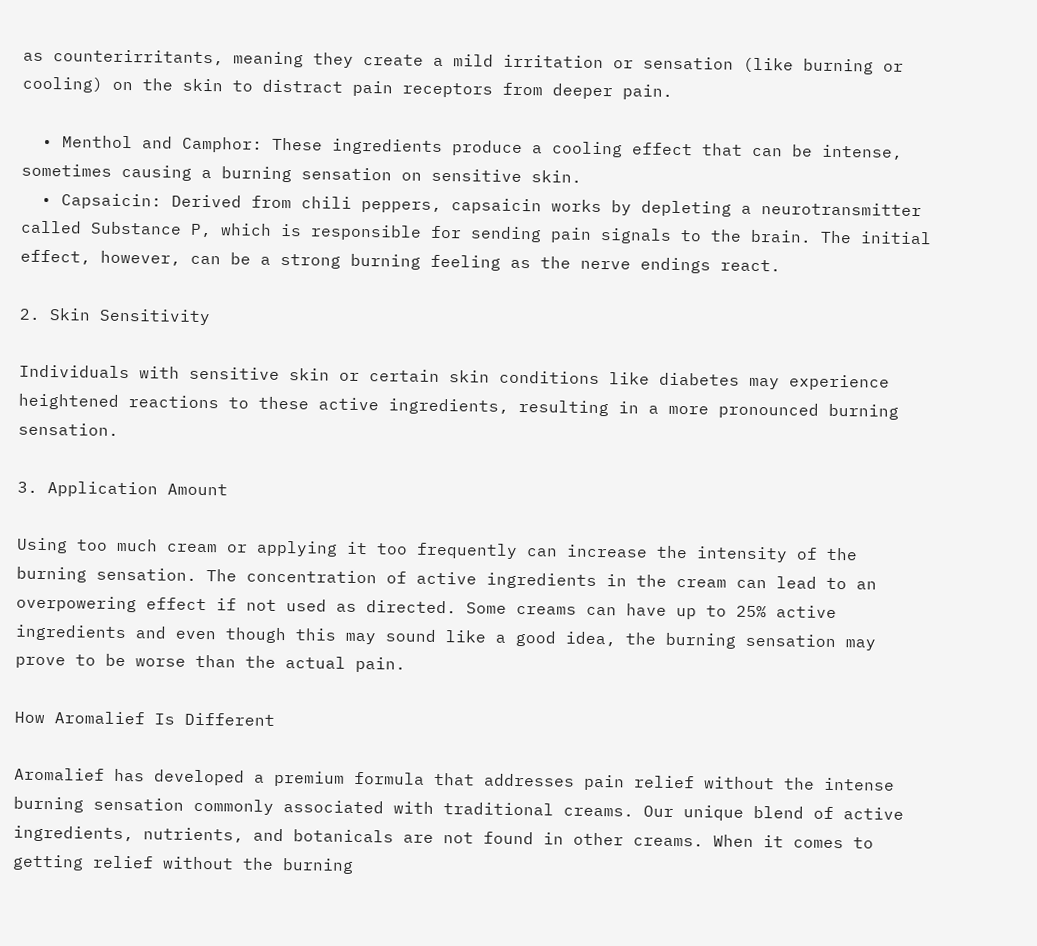as counterirritants, meaning they create a mild irritation or sensation (like burning or cooling) on the skin to distract pain receptors from deeper pain.

  • Menthol and Camphor: These ingredients produce a cooling effect that can be intense, sometimes causing a burning sensation on sensitive skin.
  • Capsaicin: Derived from chili peppers, capsaicin works by depleting a neurotransmitter called Substance P, which is responsible for sending pain signals to the brain. The initial effect, however, can be a strong burning feeling as the nerve endings react.

2. Skin Sensitivity

Individuals with sensitive skin or certain skin conditions like diabetes may experience heightened reactions to these active ingredients, resulting in a more pronounced burning sensation.

3. Application Amount

Using too much cream or applying it too frequently can increase the intensity of the burning sensation. The concentration of active ingredients in the cream can lead to an overpowering effect if not used as directed. Some creams can have up to 25% active ingredients and even though this may sound like a good idea, the burning sensation may prove to be worse than the actual pain.

How Aromalief Is Different

Aromalief has developed a premium formula that addresses pain relief without the intense burning sensation commonly associated with traditional creams. Our unique blend of active ingredients, nutrients, and botanicals are not found in other creams. When it comes to getting relief without the burning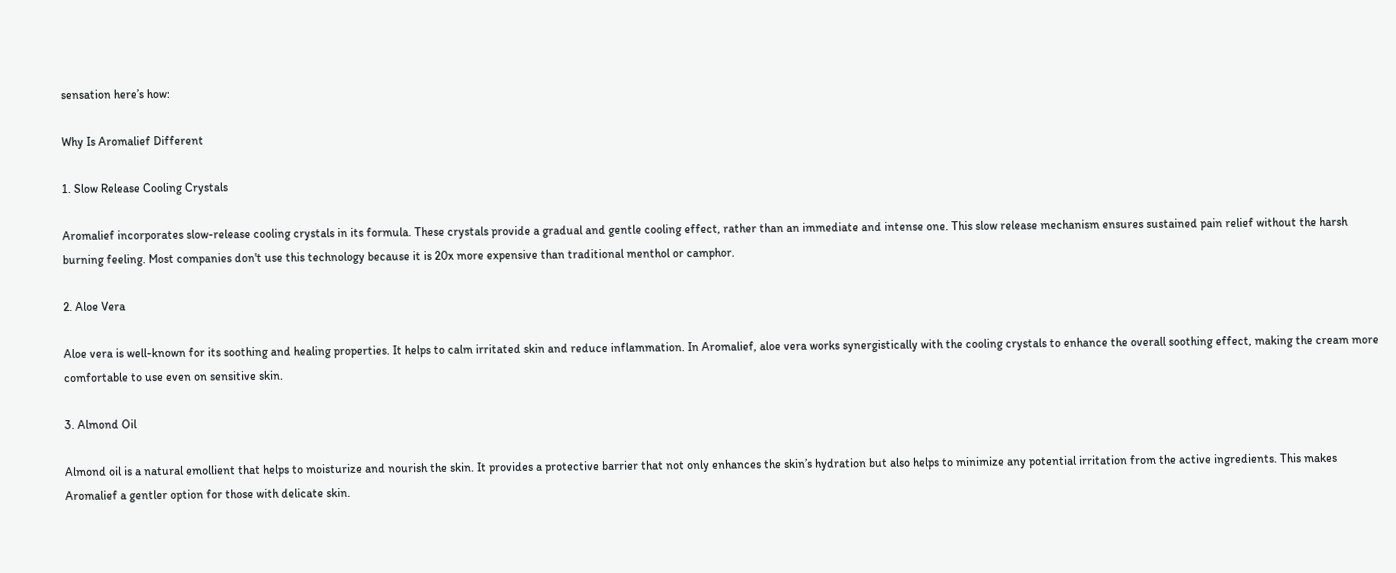sensation here’s how:

Why Is Aromalief Different

1. Slow Release Cooling Crystals

Aromalief incorporates slow-release cooling crystals in its formula. These crystals provide a gradual and gentle cooling effect, rather than an immediate and intense one. This slow release mechanism ensures sustained pain relief without the harsh burning feeling. Most companies don't use this technology because it is 20x more expensive than traditional menthol or camphor.

2. Aloe Vera

Aloe vera is well-known for its soothing and healing properties. It helps to calm irritated skin and reduce inflammation. In Aromalief, aloe vera works synergistically with the cooling crystals to enhance the overall soothing effect, making the cream more comfortable to use even on sensitive skin.

3. Almond Oil

Almond oil is a natural emollient that helps to moisturize and nourish the skin. It provides a protective barrier that not only enhances the skin’s hydration but also helps to minimize any potential irritation from the active ingredients. This makes Aromalief a gentler option for those with delicate skin.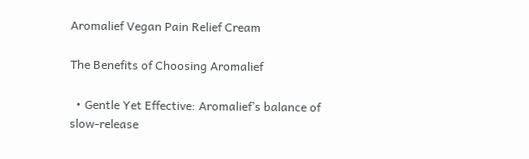Aromalief Vegan Pain Relief Cream

The Benefits of Choosing Aromalief

  • Gentle Yet Effective: Aromalief’s balance of slow-release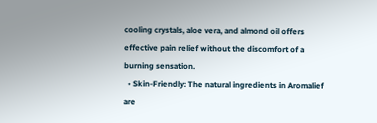cooling crystals, aloe vera, and almond oil offers effective pain relief without the discomfort of a burning sensation.
  • Skin-Friendly: The natural ingredients in Aromalief are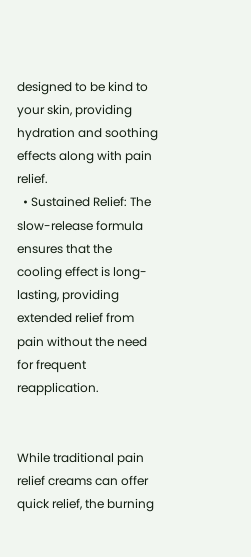designed to be kind to your skin, providing hydration and soothing effects along with pain relief.
  • Sustained Relief: The slow-release formula ensures that the cooling effect is long-lasting, providing extended relief from pain without the need for frequent reapplication.


While traditional pain relief creams can offer quick relief, the burning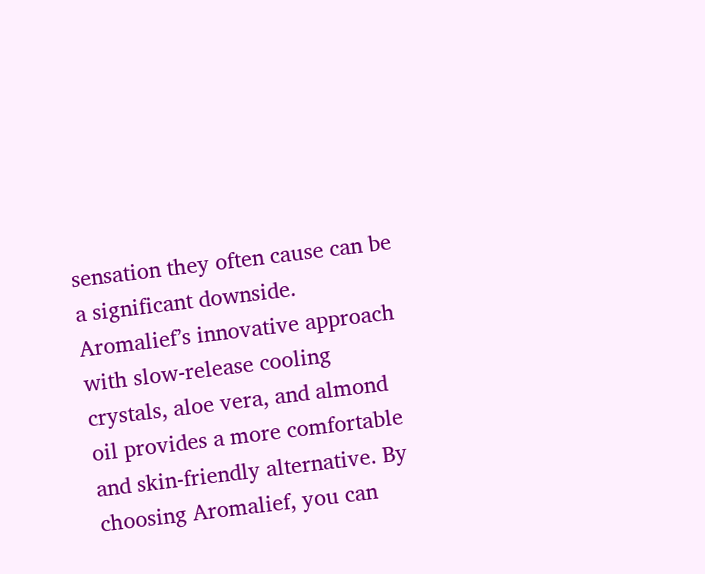sensation they often cause can be a significant downside. Aromalief’s innovative approach with slow-release cooling crystals, aloe vera, and almond oil provides a more comfortable and skin-friendly alternative. By choosing Aromalief, you can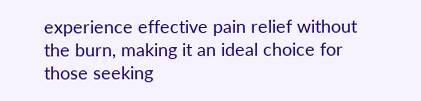experience effective pain relief without the burn, making it an ideal choice for those seeking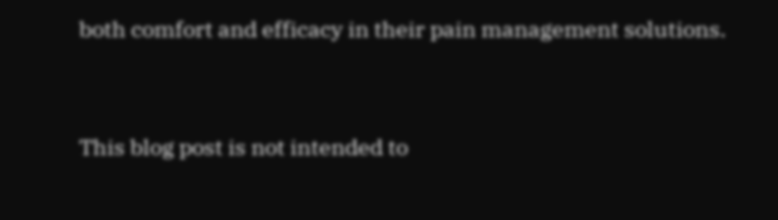both comfort and efficacy in their pain management solutions.


This blog post is not intended to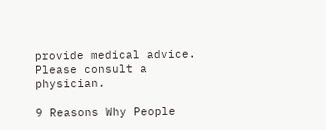provide medical advice. Please consult a physician.

9 Reasons Why People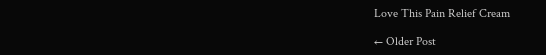Love This Pain Relief Cream

← Older Post